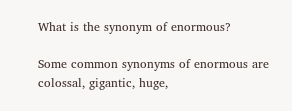What is the synonym of enormous?

Some common synonyms of enormous are colossal, gigantic, huge,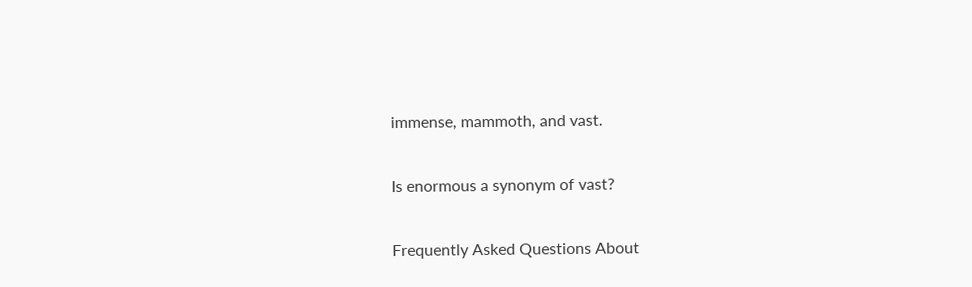immense, mammoth, and vast.

Is enormous a synonym of vast?

Frequently Asked Questions About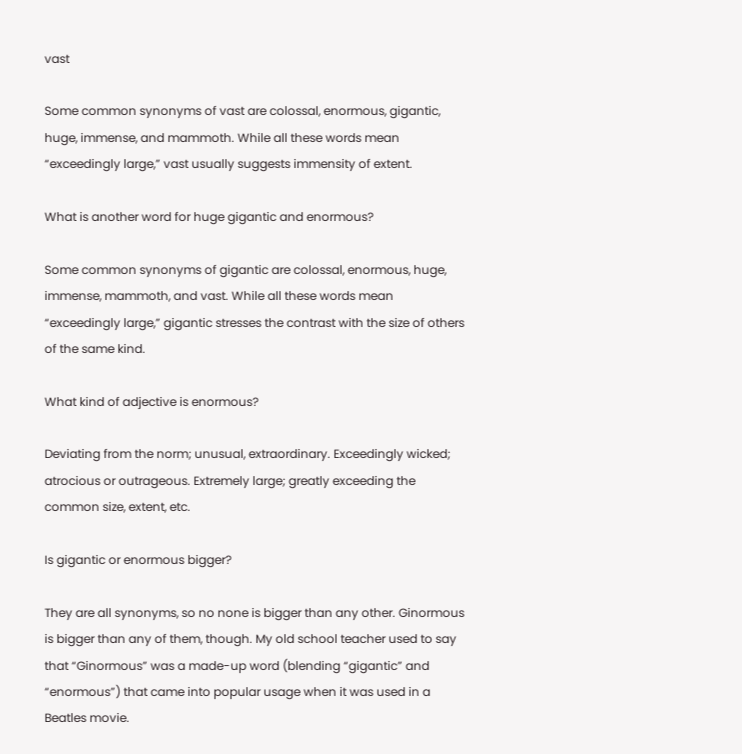vast

Some common synonyms of vast are colossal, enormous, gigantic, huge, immense, and mammoth. While all these words mean “exceedingly large,” vast usually suggests immensity of extent.

What is another word for huge gigantic and enormous?

Some common synonyms of gigantic are colossal, enormous, huge, immense, mammoth, and vast. While all these words mean “exceedingly large,” gigantic stresses the contrast with the size of others of the same kind.

What kind of adjective is enormous?

Deviating from the norm; unusual, extraordinary. Exceedingly wicked; atrocious or outrageous. Extremely large; greatly exceeding the common size, extent, etc.

Is gigantic or enormous bigger?

They are all synonyms, so no none is bigger than any other. Ginormous is bigger than any of them, though. My old school teacher used to say that “Ginormous” was a made-up word (blending “gigantic” and “enormous”) that came into popular usage when it was used in a Beatles movie.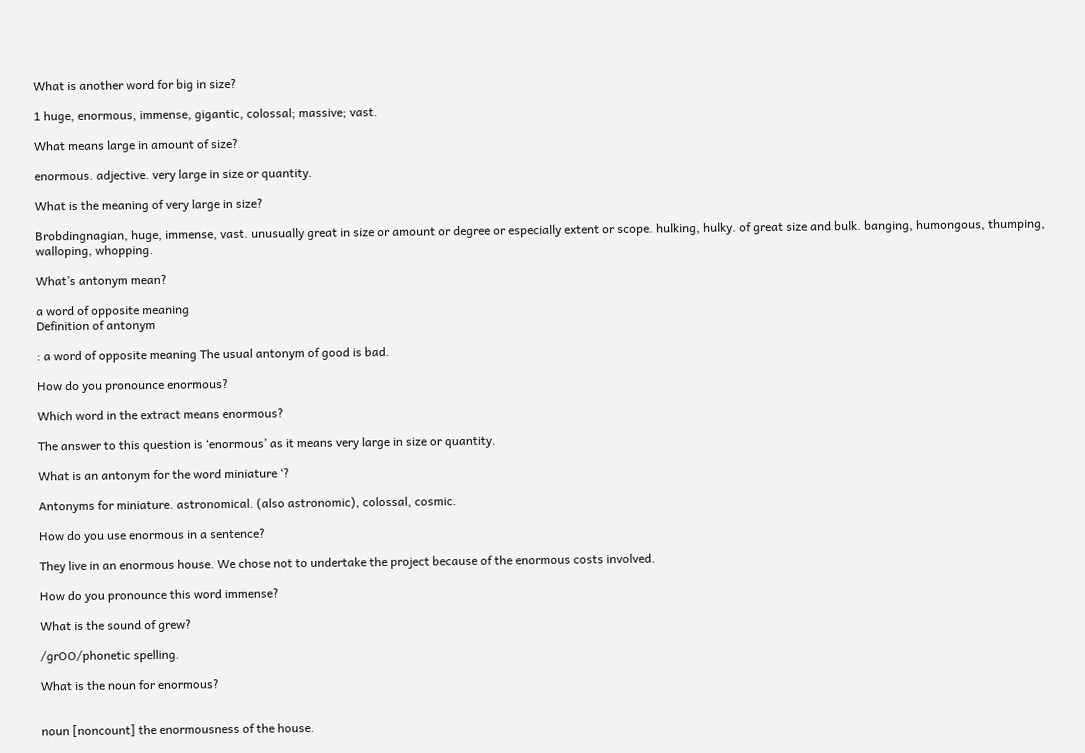What is another word for big in size?

1 huge, enormous, immense, gigantic, colossal; massive; vast.

What means large in amount of size?

enormous. adjective. very large in size or quantity.

What is the meaning of very large in size?

Brobdingnagian, huge, immense, vast. unusually great in size or amount or degree or especially extent or scope. hulking, hulky. of great size and bulk. banging, humongous, thumping, walloping, whopping.

What’s antonym mean?

a word of opposite meaning
Definition of antonym

: a word of opposite meaning The usual antonym of good is bad.

How do you pronounce enormous?

Which word in the extract means enormous?

The answer to this question is ‘enormous’ as it means very large in size or quantity.

What is an antonym for the word miniature ‘?

Antonyms for miniature. astronomical. (also astronomic), colossal, cosmic.

How do you use enormous in a sentence?

They live in an enormous house. We chose not to undertake the project because of the enormous costs involved.

How do you pronounce this word immense?

What is the sound of grew?

/grOO/phonetic spelling.

What is the noun for enormous?


noun [noncount] the enormousness of the house.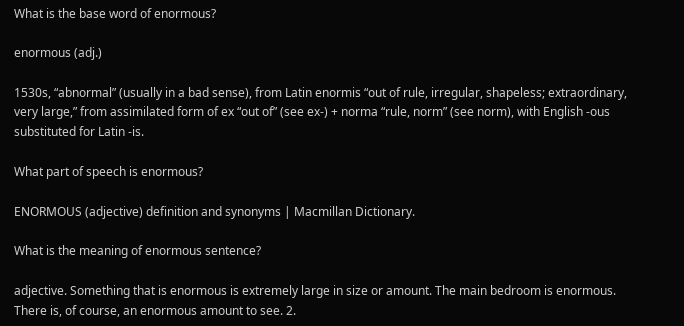What is the base word of enormous?

enormous (adj.)

1530s, “abnormal” (usually in a bad sense), from Latin enormis “out of rule, irregular, shapeless; extraordinary, very large,” from assimilated form of ex “out of” (see ex-) + norma “rule, norm” (see norm), with English -ous substituted for Latin -is.

What part of speech is enormous?

ENORMOUS (adjective) definition and synonyms | Macmillan Dictionary.

What is the meaning of enormous sentence?

adjective. Something that is enormous is extremely large in size or amount. The main bedroom is enormous. There is, of course, an enormous amount to see. 2.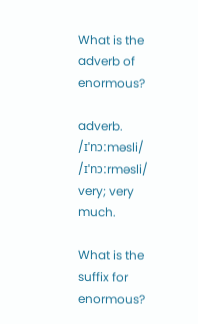What is the adverb of enormous?

adverb. /ɪˈnɔːməsli/ /ɪˈnɔːrməsli/ very; very much.

What is the suffix for enormous?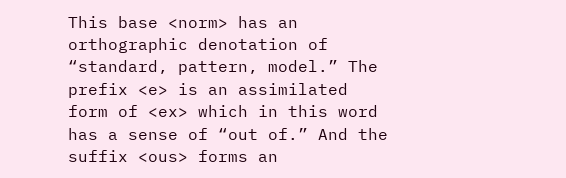This base <norm> has an orthographic denotation of “standard, pattern, model.” The prefix <e> is an assimilated form of <ex> which in this word has a sense of “out of.” And the suffix <ous> forms an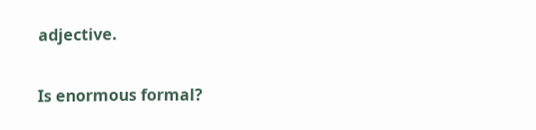adjective.

Is enormous formal?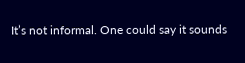It’s not informal. One could say it sounds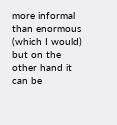more informal than enormous (which I would) but on the other hand it can be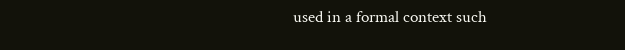used in a formal context such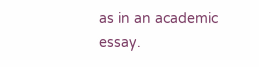as in an academic essay.